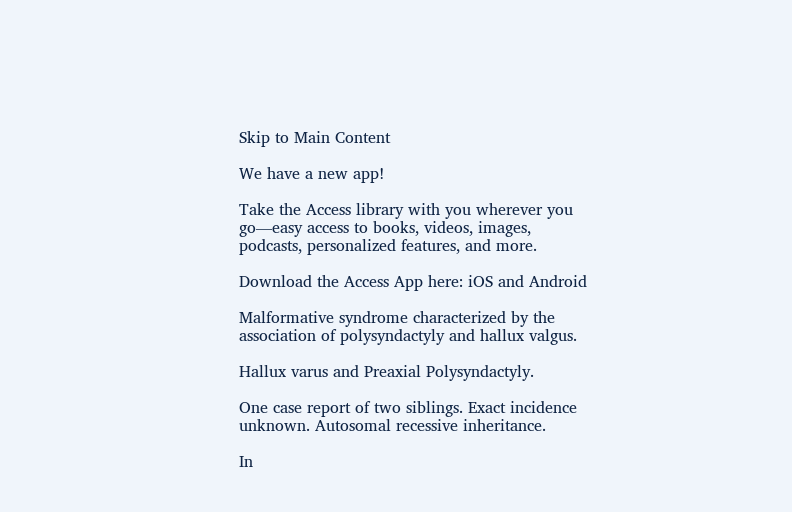Skip to Main Content

We have a new app!

Take the Access library with you wherever you go—easy access to books, videos, images, podcasts, personalized features, and more.

Download the Access App here: iOS and Android

Malformative syndrome characterized by the association of polysyndactyly and hallux valgus.

Hallux varus and Preaxial Polysyndactyly.

One case report of two siblings. Exact incidence unknown. Autosomal recessive inheritance.

In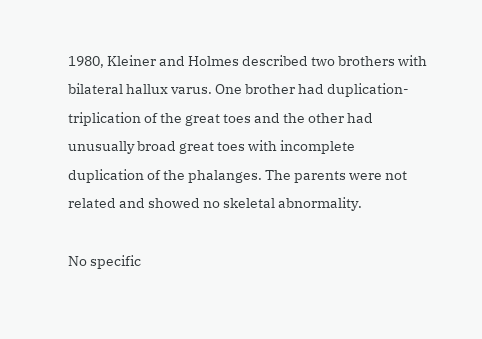1980, Kleiner and Holmes described two brothers with bilateral hallux varus. One brother had duplication-triplication of the great toes and the other had unusually broad great toes with incomplete duplication of the phalanges. The parents were not related and showed no skeletal abnormality.

No specific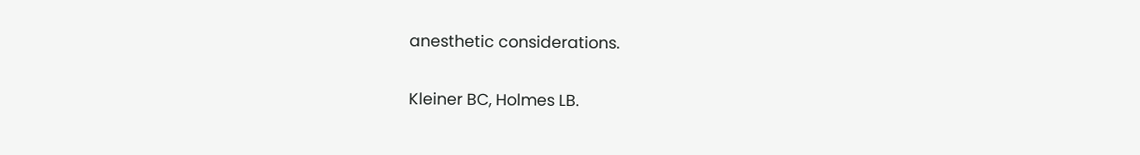anesthetic considerations.

Kleiner BC, Holmes LB.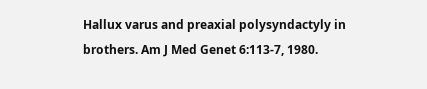Hallux varus and preaxial polysyndactyly in brothers. Am J Med Genet 6:113-7, 1980.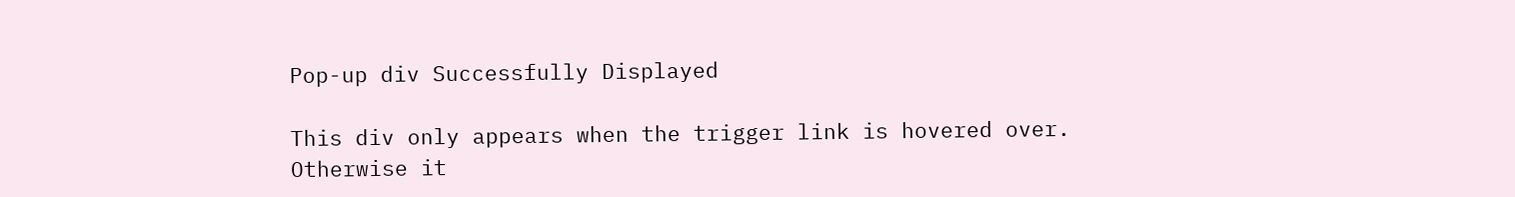Pop-up div Successfully Displayed

This div only appears when the trigger link is hovered over. Otherwise it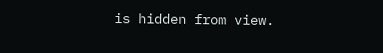is hidden from view.